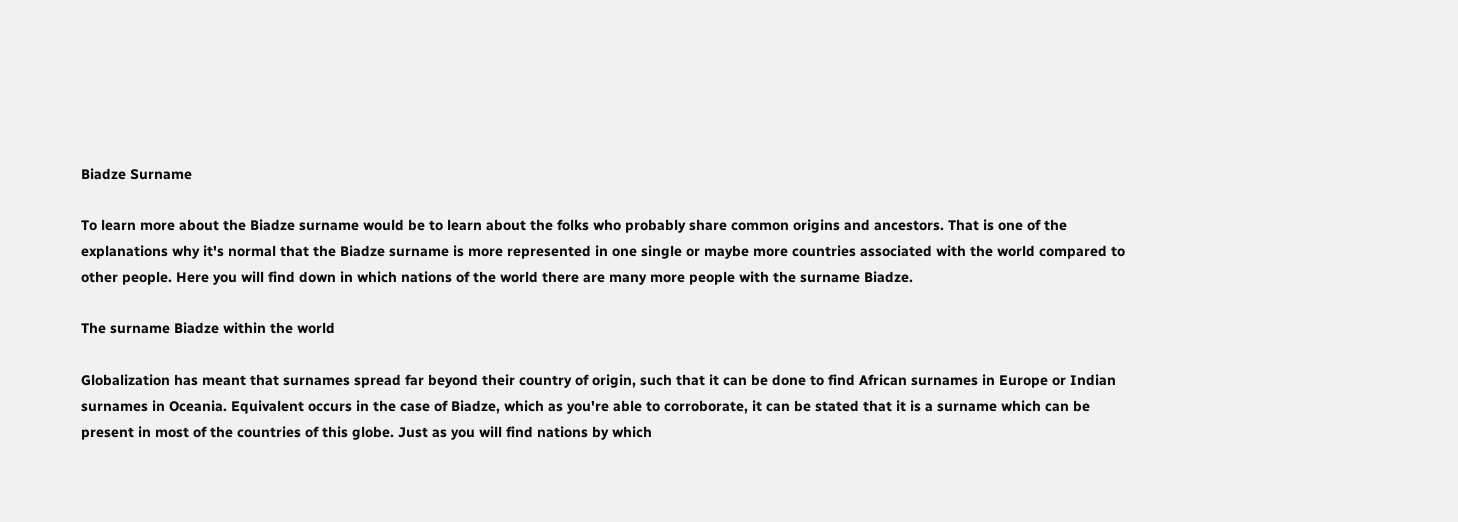Biadze Surname

To learn more about the Biadze surname would be to learn about the folks who probably share common origins and ancestors. That is one of the explanations why it's normal that the Biadze surname is more represented in one single or maybe more countries associated with the world compared to other people. Here you will find down in which nations of the world there are many more people with the surname Biadze.

The surname Biadze within the world

Globalization has meant that surnames spread far beyond their country of origin, such that it can be done to find African surnames in Europe or Indian surnames in Oceania. Equivalent occurs in the case of Biadze, which as you're able to corroborate, it can be stated that it is a surname which can be present in most of the countries of this globe. Just as you will find nations by which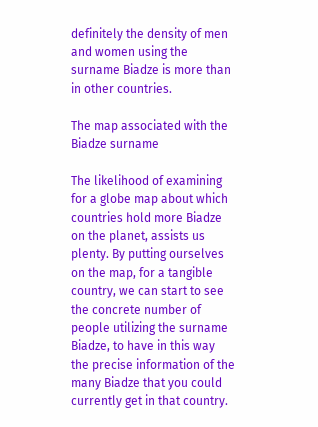definitely the density of men and women using the surname Biadze is more than in other countries.

The map associated with the Biadze surname

The likelihood of examining for a globe map about which countries hold more Biadze on the planet, assists us plenty. By putting ourselves on the map, for a tangible country, we can start to see the concrete number of people utilizing the surname Biadze, to have in this way the precise information of the many Biadze that you could currently get in that country.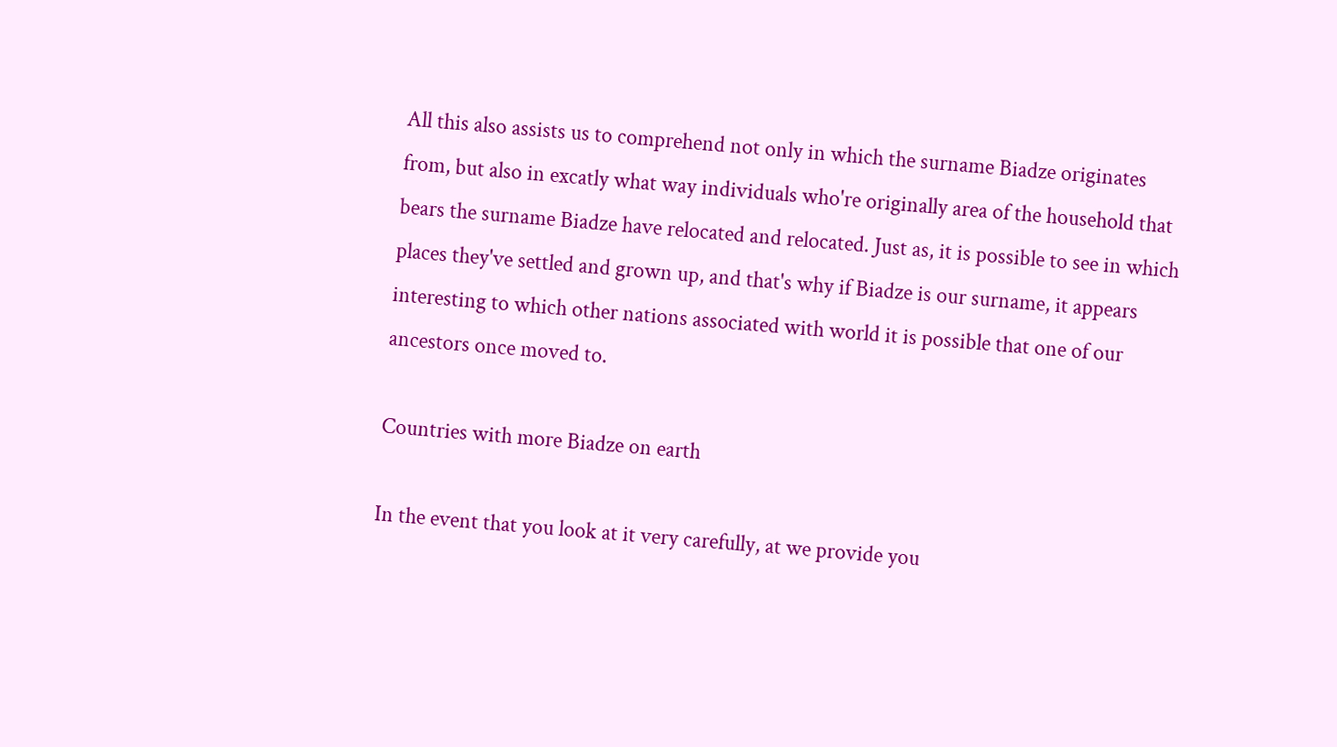All this also assists us to comprehend not only in which the surname Biadze originates from, but also in excatly what way individuals who're originally area of the household that bears the surname Biadze have relocated and relocated. Just as, it is possible to see in which places they've settled and grown up, and that's why if Biadze is our surname, it appears interesting to which other nations associated with world it is possible that one of our ancestors once moved to.

Countries with more Biadze on earth

In the event that you look at it very carefully, at we provide you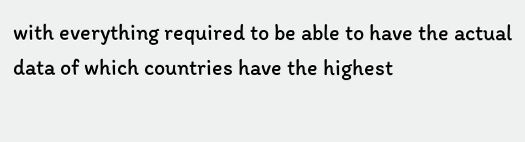with everything required to be able to have the actual data of which countries have the highest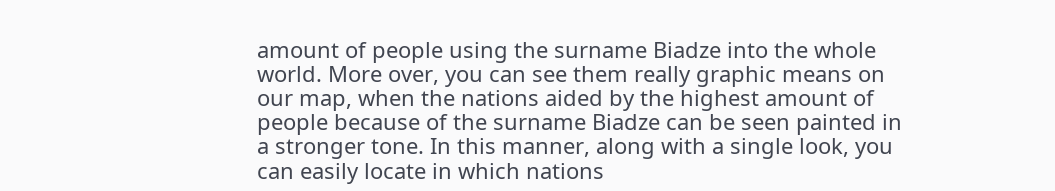amount of people using the surname Biadze into the whole world. More over, you can see them really graphic means on our map, when the nations aided by the highest amount of people because of the surname Biadze can be seen painted in a stronger tone. In this manner, along with a single look, you can easily locate in which nations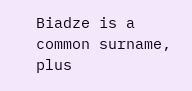Biadze is a common surname, plus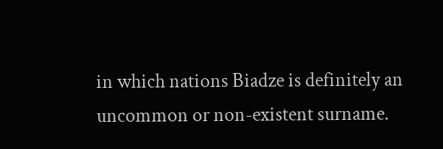in which nations Biadze is definitely an uncommon or non-existent surname.